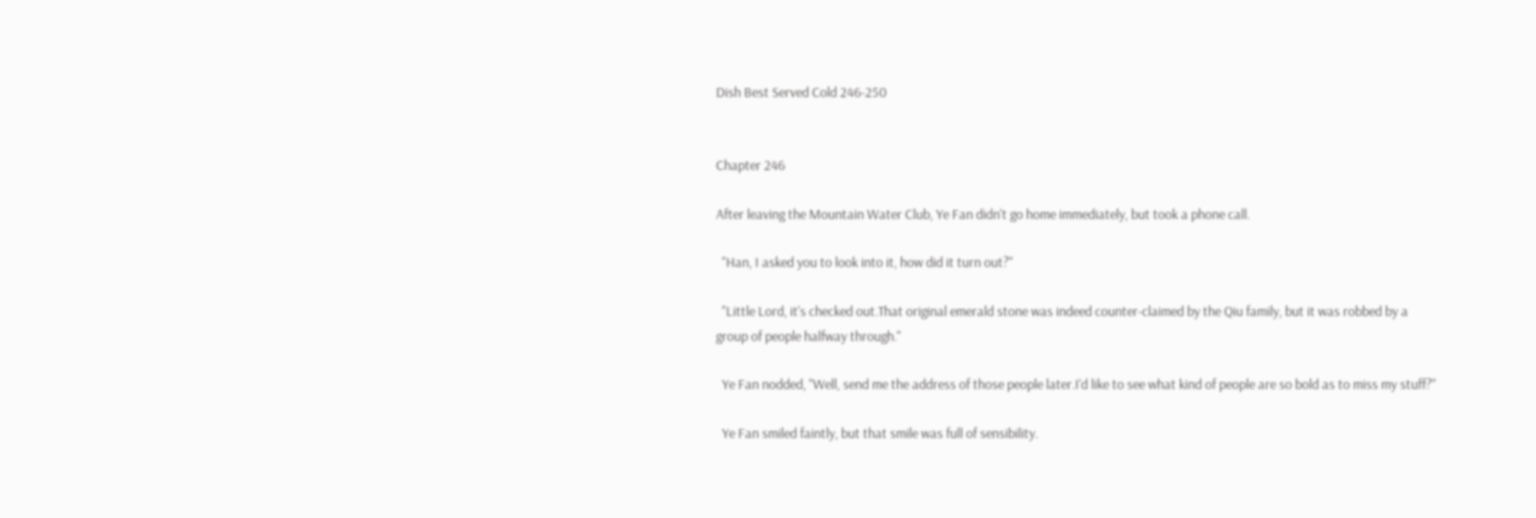Dish Best Served Cold 246-250


Chapter 246

After leaving the Mountain Water Club, Ye Fan didn't go home immediately, but took a phone call.

  "Han, I asked you to look into it, how did it turn out?"

  "Little Lord, it's checked out.That original emerald stone was indeed counter-claimed by the Qiu family, but it was robbed by a group of people halfway through."

  Ye Fan nodded, "Well, send me the address of those people later.I'd like to see what kind of people are so bold as to miss my stuff?"

  Ye Fan smiled faintly, but that smile was full of sensibility.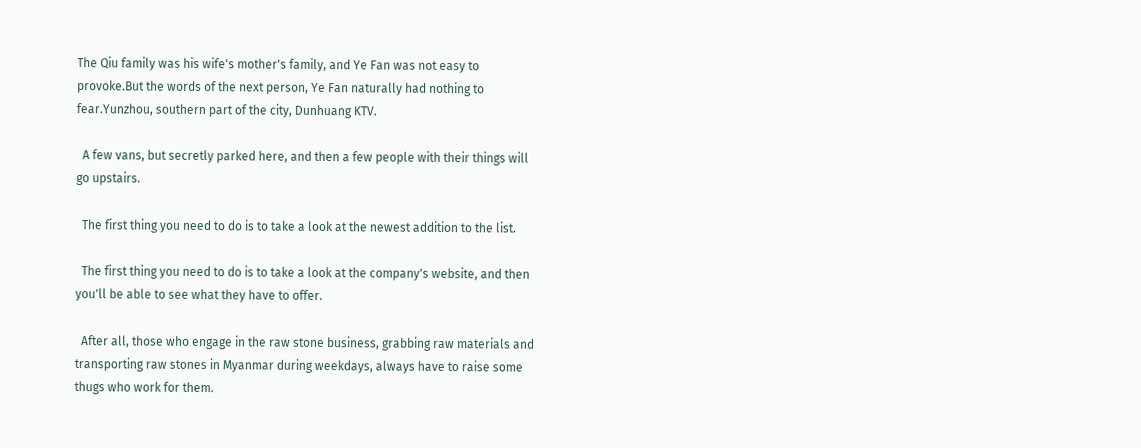The Qiu family was his wife's mother's family, and Ye Fan was not easy to provoke.But the words of the next person, Ye Fan naturally had nothing to fear.Yunzhou, southern part of the city, Dunhuang KTV.

  A few vans, but secretly parked here, and then a few people with their things will go upstairs.

  The first thing you need to do is to take a look at the newest addition to the list.

  The first thing you need to do is to take a look at the company's website, and then you'll be able to see what they have to offer.

  After all, those who engage in the raw stone business, grabbing raw materials and transporting raw stones in Myanmar during weekdays, always have to raise some thugs who work for them.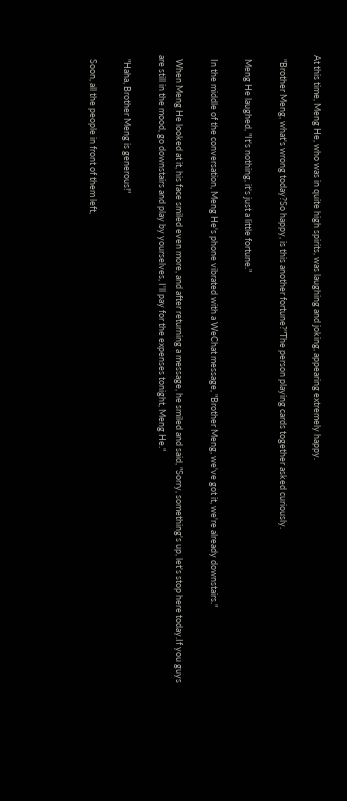At this time, Meng He, who was in quite high spirits, was laughing and joking, appearing extremely happy.

  "Brother Meng, what's wrong today?So happy, is this another fortune?"The person playing cards together asked curiously.

  Meng He laughed, "It's nothing, it's just a little fortune."

  In the middle of the conversation, Meng He's phone vibrated with a WeChat message, "Brother Meng, we've got it, we're already downstairs."

  When Meng He looked at it, his face smiled even more, and after returning a message, he smiled and said, "Sorry, something's up, let's stop here today.If you guys are still in the mood, go downstairs and play by yourselves, I'll pay for the expenses tonight, Meng He."

  "Haha, Brother Meng is generous!"

  Soon, all the people in front of them left,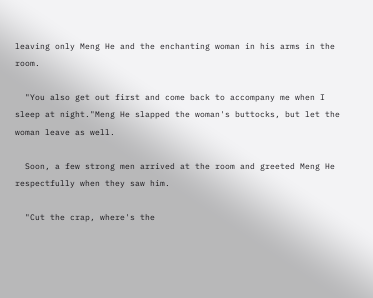leaving only Meng He and the enchanting woman in his arms in the room.

  "You also get out first and come back to accompany me when I sleep at night."Meng He slapped the woman's buttocks, but let the woman leave as well.

  Soon, a few strong men arrived at the room and greeted Meng He respectfully when they saw him.

  "Cut the crap, where's the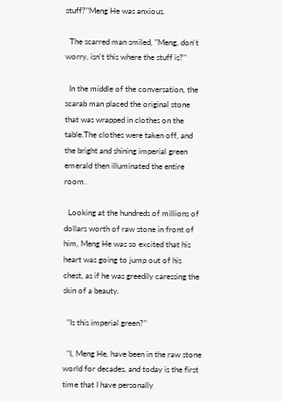stuff?"Meng He was anxious.

  The scarred man smiled, "Meng, don't worry, isn't this where the stuff is?"

  In the middle of the conversation, the scarab man placed the original stone that was wrapped in clothes on the table.The clothes were taken off, and the bright and shining imperial green emerald then illuminated the entire room.

  Looking at the hundreds of millions of dollars worth of raw stone in front of him, Meng He was so excited that his heart was going to jump out of his chest, as if he was greedily caressing the skin of a beauty.

  "Is this imperial green?"

  "I, Meng He, have been in the raw stone world for decades, and today is the first time that I have personally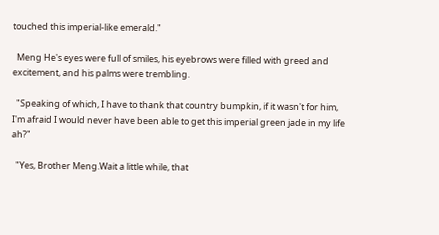touched this imperial-like emerald."

  Meng He's eyes were full of smiles, his eyebrows were filled with greed and excitement, and his palms were trembling.

  "Speaking of which, I have to thank that country bumpkin, if it wasn't for him, I'm afraid I would never have been able to get this imperial green jade in my life ah?"

  "Yes, Brother Meng.Wait a little while, that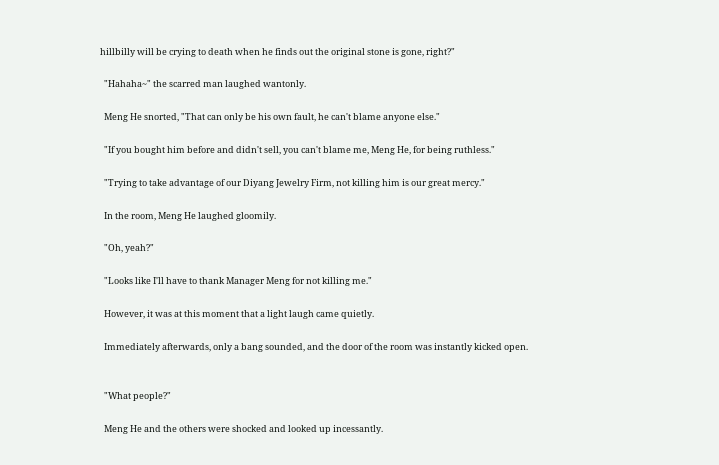hillbilly will be crying to death when he finds out the original stone is gone, right?"

  "Hahaha~" the scarred man laughed wantonly.

  Meng He snorted, "That can only be his own fault, he can't blame anyone else."

  "If you bought him before and didn't sell, you can't blame me, Meng He, for being ruthless."

  "Trying to take advantage of our Diyang Jewelry Firm, not killing him is our great mercy."

  In the room, Meng He laughed gloomily.

  "Oh, yeah?"

  "Looks like I'll have to thank Manager Meng for not killing me."

  However, it was at this moment that a light laugh came quietly.

  Immediately afterwards, only a bang sounded, and the door of the room was instantly kicked open.


  "What people?"

  Meng He and the others were shocked and looked up incessantly.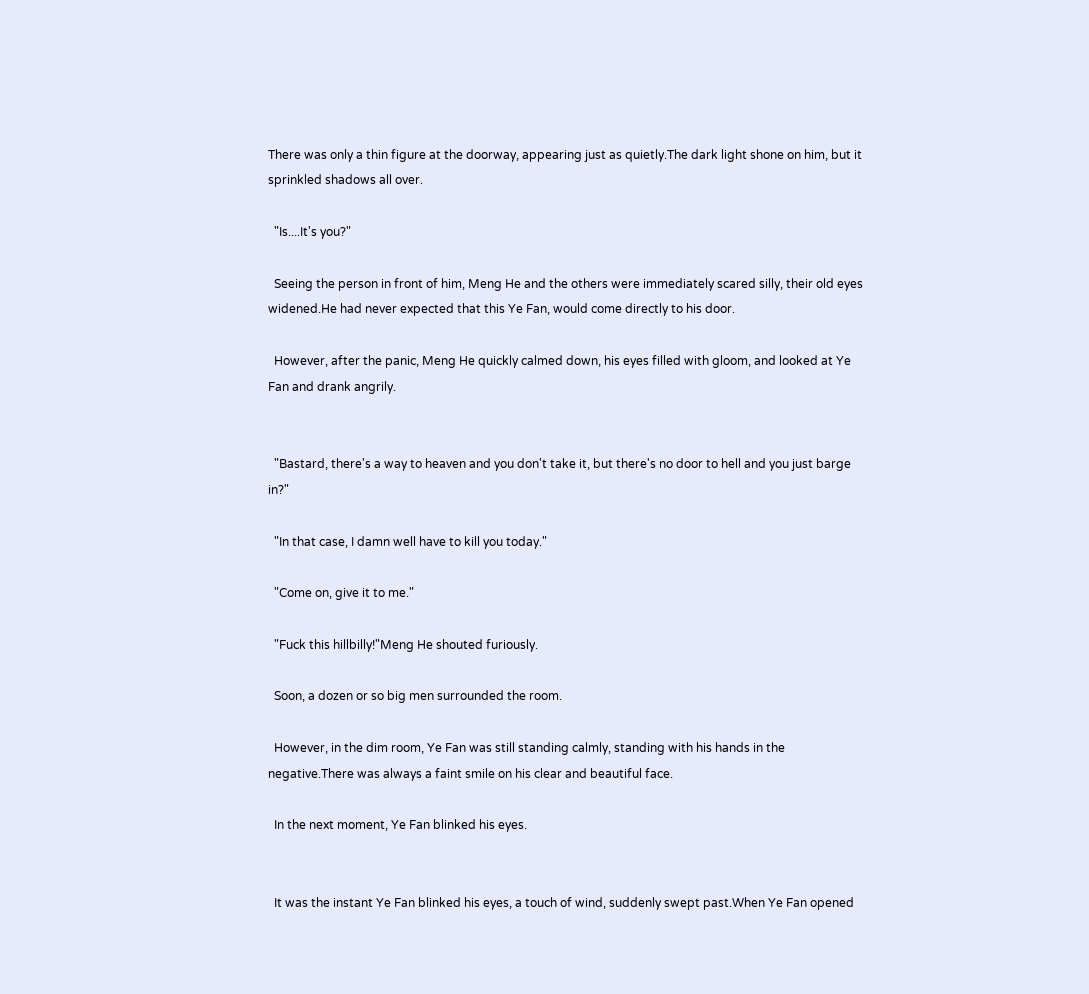There was only a thin figure at the doorway, appearing just as quietly.The dark light shone on him, but it sprinkled shadows all over.

  "Is....It's you?"

  Seeing the person in front of him, Meng He and the others were immediately scared silly, their old eyes widened.He had never expected that this Ye Fan, would come directly to his door.

  However, after the panic, Meng He quickly calmed down, his eyes filled with gloom, and looked at Ye Fan and drank angrily.


  "Bastard, there's a way to heaven and you don't take it, but there's no door to hell and you just barge in?"

  "In that case, I damn well have to kill you today."

  "Come on, give it to me."

  "Fuck this hillbilly!"Meng He shouted furiously.

  Soon, a dozen or so big men surrounded the room.

  However, in the dim room, Ye Fan was still standing calmly, standing with his hands in the negative.There was always a faint smile on his clear and beautiful face.

  In the next moment, Ye Fan blinked his eyes.


  It was the instant Ye Fan blinked his eyes, a touch of wind, suddenly swept past.When Ye Fan opened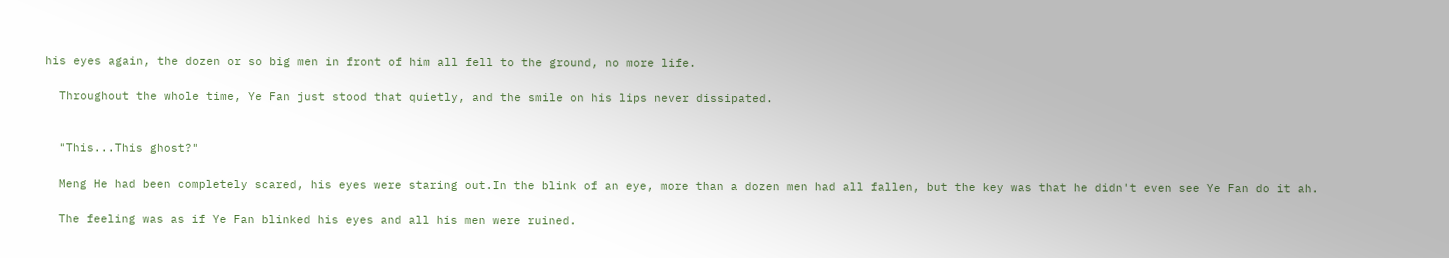his eyes again, the dozen or so big men in front of him all fell to the ground, no more life.

  Throughout the whole time, Ye Fan just stood that quietly, and the smile on his lips never dissipated.


  "This...This ghost?"

  Meng He had been completely scared, his eyes were staring out.In the blink of an eye, more than a dozen men had all fallen, but the key was that he didn't even see Ye Fan do it ah.

  The feeling was as if Ye Fan blinked his eyes and all his men were ruined.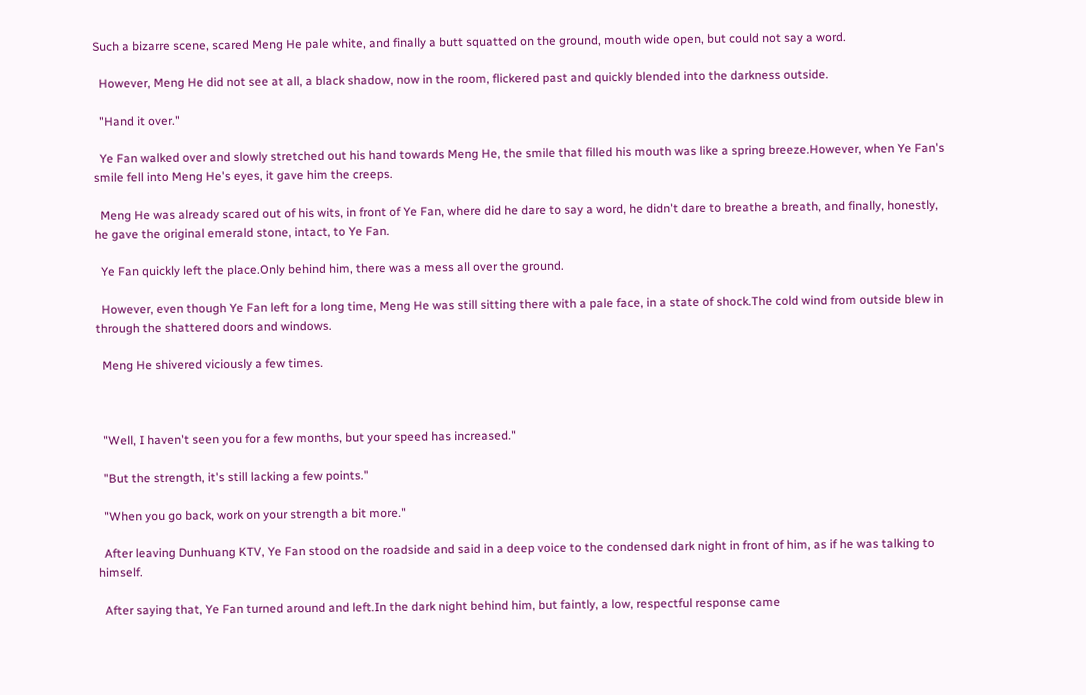Such a bizarre scene, scared Meng He pale white, and finally a butt squatted on the ground, mouth wide open, but could not say a word.

  However, Meng He did not see at all, a black shadow, now in the room, flickered past and quickly blended into the darkness outside.

  "Hand it over."

  Ye Fan walked over and slowly stretched out his hand towards Meng He, the smile that filled his mouth was like a spring breeze.However, when Ye Fan's smile fell into Meng He's eyes, it gave him the creeps.

  Meng He was already scared out of his wits, in front of Ye Fan, where did he dare to say a word, he didn't dare to breathe a breath, and finally, honestly, he gave the original emerald stone, intact, to Ye Fan.

  Ye Fan quickly left the place.Only behind him, there was a mess all over the ground.

  However, even though Ye Fan left for a long time, Meng He was still sitting there with a pale face, in a state of shock.The cold wind from outside blew in through the shattered doors and windows.

  Meng He shivered viciously a few times.



  "Well, I haven't seen you for a few months, but your speed has increased."

  "But the strength, it's still lacking a few points."

  "When you go back, work on your strength a bit more."

  After leaving Dunhuang KTV, Ye Fan stood on the roadside and said in a deep voice to the condensed dark night in front of him, as if he was talking to himself.

  After saying that, Ye Fan turned around and left.In the dark night behind him, but faintly, a low, respectful response came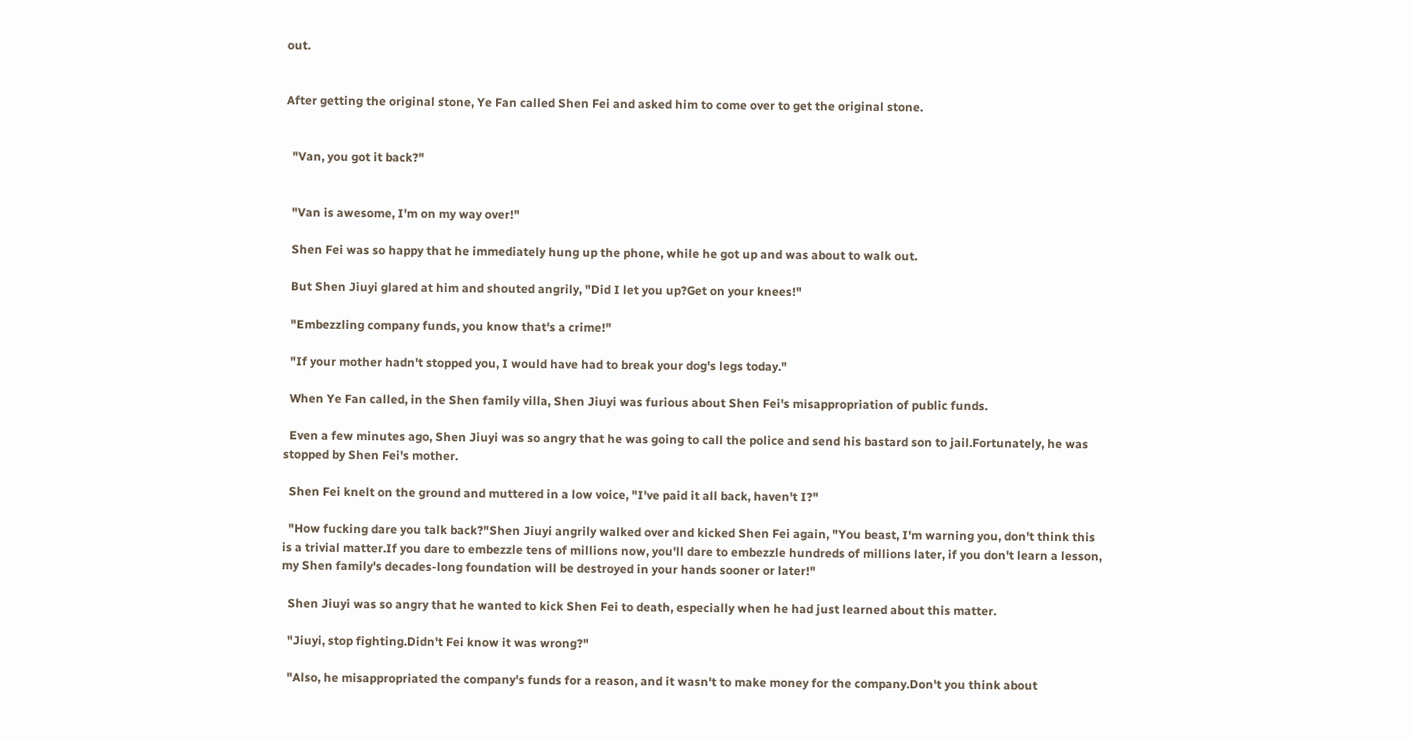out.


After getting the original stone, Ye Fan called Shen Fei and asked him to come over to get the original stone.


  "Van, you got it back?"


  "Van is awesome, I'm on my way over!"

  Shen Fei was so happy that he immediately hung up the phone, while he got up and was about to walk out.

  But Shen Jiuyi glared at him and shouted angrily, "Did I let you up?Get on your knees!"

  "Embezzling company funds, you know that's a crime!"

  "If your mother hadn't stopped you, I would have had to break your dog's legs today."

  When Ye Fan called, in the Shen family villa, Shen Jiuyi was furious about Shen Fei's misappropriation of public funds.

  Even a few minutes ago, Shen Jiuyi was so angry that he was going to call the police and send his bastard son to jail.Fortunately, he was stopped by Shen Fei's mother.

  Shen Fei knelt on the ground and muttered in a low voice, "I've paid it all back, haven't I?"

  "How fucking dare you talk back?"Shen Jiuyi angrily walked over and kicked Shen Fei again, "You beast, I'm warning you, don't think this is a trivial matter.If you dare to embezzle tens of millions now, you'll dare to embezzle hundreds of millions later, if you don't learn a lesson, my Shen family's decades-long foundation will be destroyed in your hands sooner or later!"

  Shen Jiuyi was so angry that he wanted to kick Shen Fei to death, especially when he had just learned about this matter.

  "Jiuyi, stop fighting.Didn't Fei know it was wrong?"

  "Also, he misappropriated the company's funds for a reason, and it wasn't to make money for the company.Don't you think about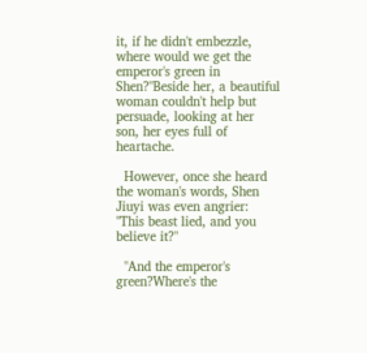it, if he didn't embezzle, where would we get the emperor's green in Shen?"Beside her, a beautiful woman couldn't help but persuade, looking at her son, her eyes full of heartache.

  However, once she heard the woman's words, Shen Jiuyi was even angrier: "This beast lied, and you believe it?"

  "And the emperor's green?Where's the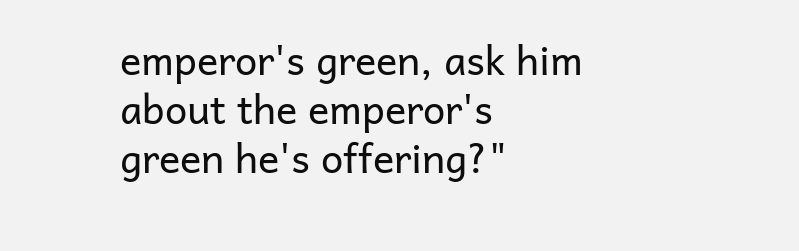emperor's green, ask him about the emperor's green he's offering?"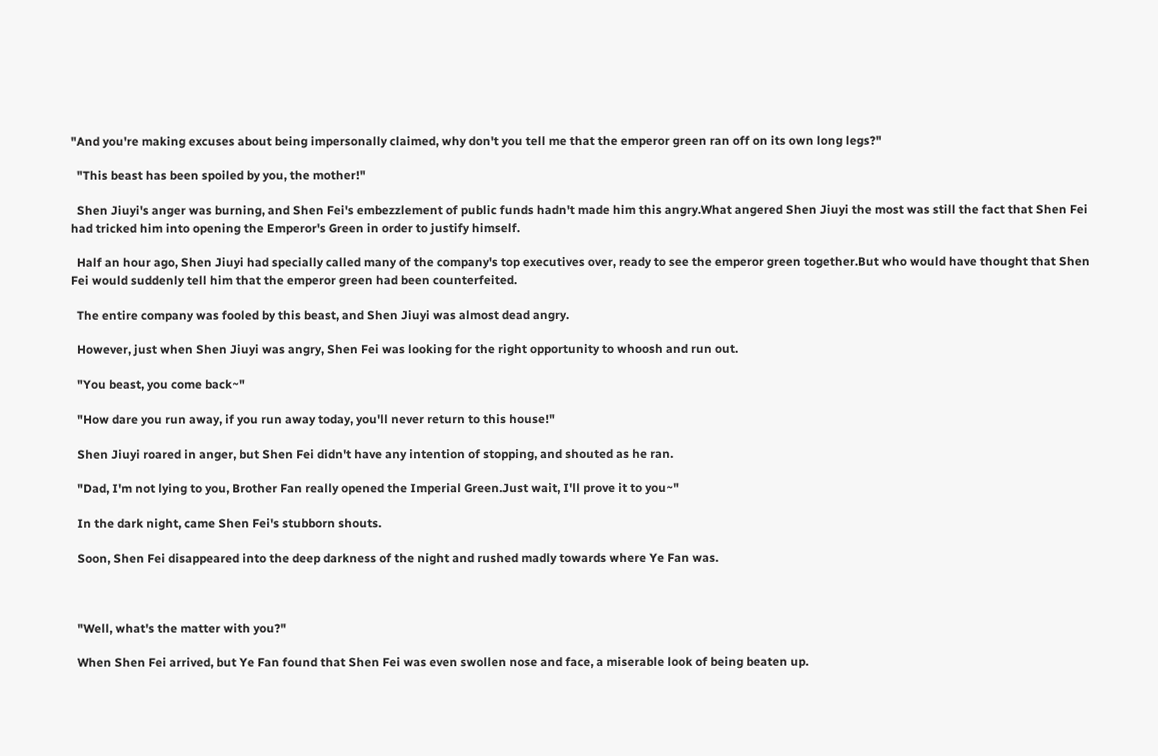"And you're making excuses about being impersonally claimed, why don't you tell me that the emperor green ran off on its own long legs?"

  "This beast has been spoiled by you, the mother!"

  Shen Jiuyi's anger was burning, and Shen Fei's embezzlement of public funds hadn't made him this angry.What angered Shen Jiuyi the most was still the fact that Shen Fei had tricked him into opening the Emperor's Green in order to justify himself.

  Half an hour ago, Shen Jiuyi had specially called many of the company's top executives over, ready to see the emperor green together.But who would have thought that Shen Fei would suddenly tell him that the emperor green had been counterfeited.

  The entire company was fooled by this beast, and Shen Jiuyi was almost dead angry.

  However, just when Shen Jiuyi was angry, Shen Fei was looking for the right opportunity to whoosh and run out.

  "You beast, you come back~"

  "How dare you run away, if you run away today, you'll never return to this house!"

  Shen Jiuyi roared in anger, but Shen Fei didn't have any intention of stopping, and shouted as he ran.

  "Dad, I'm not lying to you, Brother Fan really opened the Imperial Green.Just wait, I'll prove it to you~"

  In the dark night, came Shen Fei's stubborn shouts.

  Soon, Shen Fei disappeared into the deep darkness of the night and rushed madly towards where Ye Fan was.



  "Well, what's the matter with you?"

  When Shen Fei arrived, but Ye Fan found that Shen Fei was even swollen nose and face, a miserable look of being beaten up.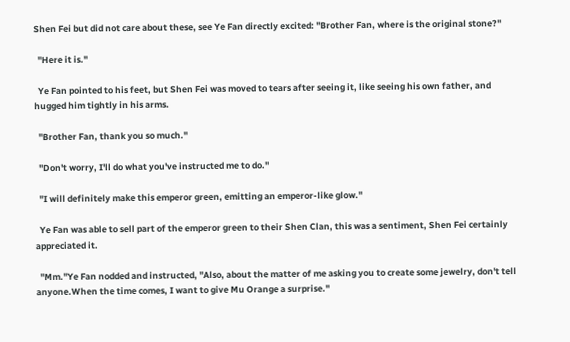Shen Fei but did not care about these, see Ye Fan directly excited: "Brother Fan, where is the original stone?"

  "Here it is."

  Ye Fan pointed to his feet, but Shen Fei was moved to tears after seeing it, like seeing his own father, and hugged him tightly in his arms.

  "Brother Fan, thank you so much."

  "Don't worry, I'll do what you've instructed me to do."

  "I will definitely make this emperor green, emitting an emperor-like glow."

  Ye Fan was able to sell part of the emperor green to their Shen Clan, this was a sentiment, Shen Fei certainly appreciated it.

  "Mm."Ye Fan nodded and instructed, "Also, about the matter of me asking you to create some jewelry, don't tell anyone.When the time comes, I want to give Mu Orange a surprise."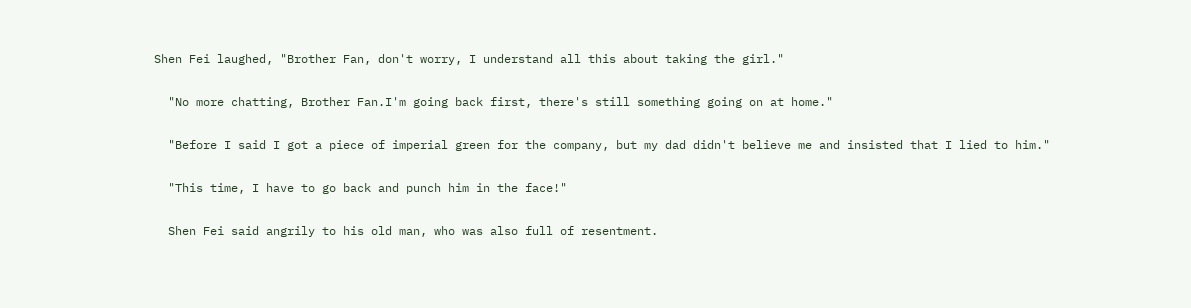Shen Fei laughed, "Brother Fan, don't worry, I understand all this about taking the girl."

  "No more chatting, Brother Fan.I'm going back first, there's still something going on at home."

  "Before I said I got a piece of imperial green for the company, but my dad didn't believe me and insisted that I lied to him."

  "This time, I have to go back and punch him in the face!"

  Shen Fei said angrily to his old man, who was also full of resentment.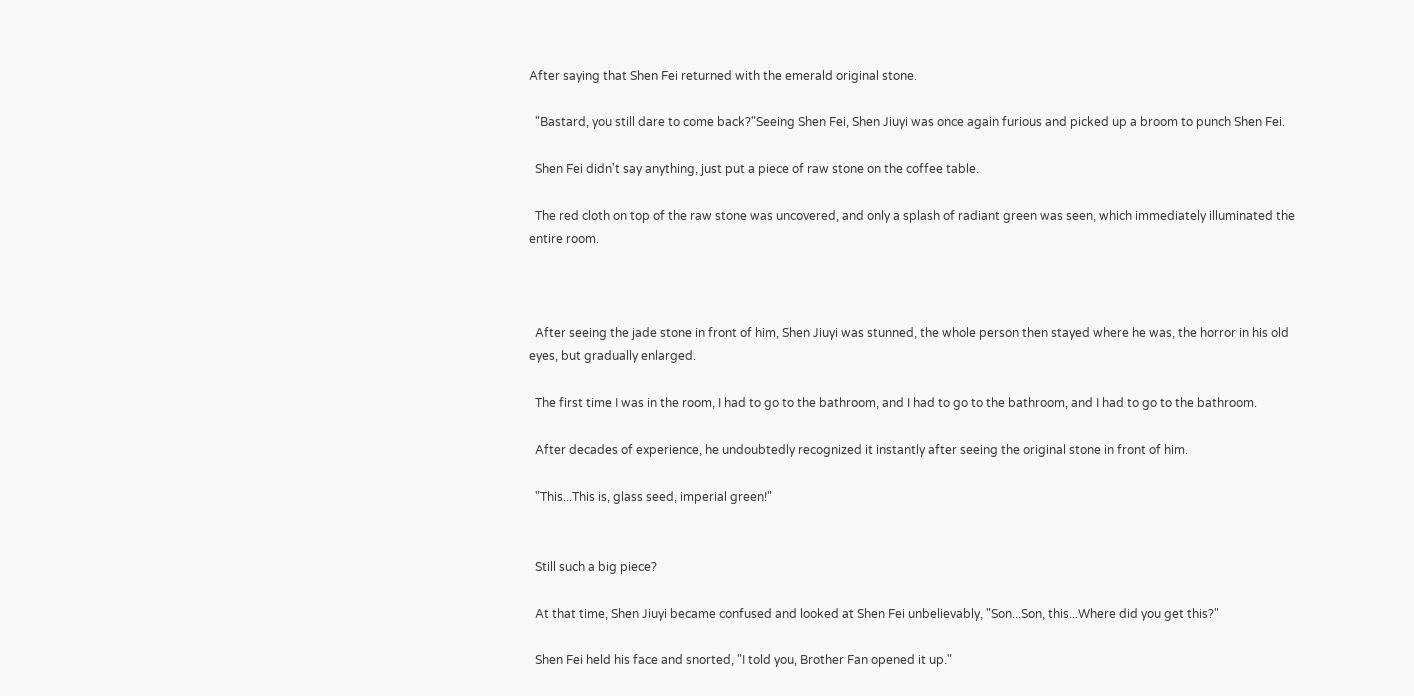After saying that Shen Fei returned with the emerald original stone.

  "Bastard, you still dare to come back?"Seeing Shen Fei, Shen Jiuyi was once again furious and picked up a broom to punch Shen Fei.

  Shen Fei didn't say anything, just put a piece of raw stone on the coffee table.

  The red cloth on top of the raw stone was uncovered, and only a splash of radiant green was seen, which immediately illuminated the entire room.



  After seeing the jade stone in front of him, Shen Jiuyi was stunned, the whole person then stayed where he was, the horror in his old eyes, but gradually enlarged.

  The first time I was in the room, I had to go to the bathroom, and I had to go to the bathroom, and I had to go to the bathroom.

  After decades of experience, he undoubtedly recognized it instantly after seeing the original stone in front of him.

  "This...This is, glass seed, imperial green!"


  Still such a big piece?

  At that time, Shen Jiuyi became confused and looked at Shen Fei unbelievably, "Son...Son, this...Where did you get this?"

  Shen Fei held his face and snorted, "I told you, Brother Fan opened it up."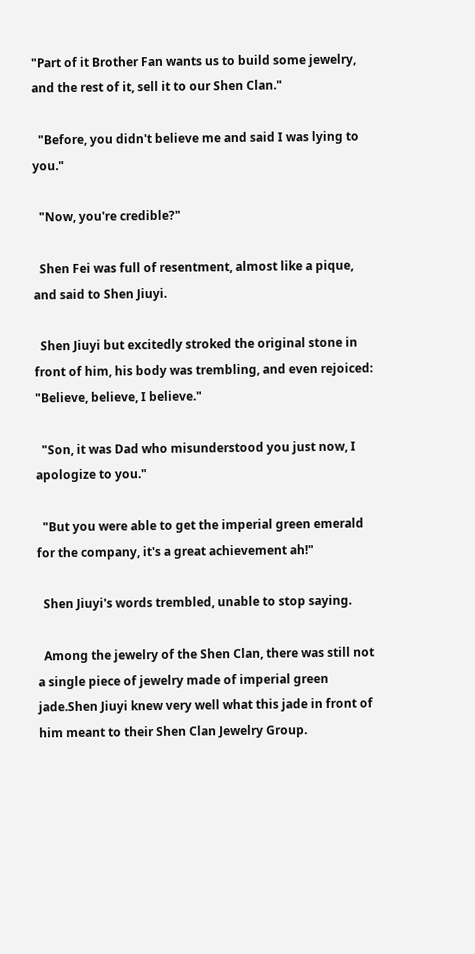"Part of it Brother Fan wants us to build some jewelry, and the rest of it, sell it to our Shen Clan."

  "Before, you didn't believe me and said I was lying to you."

  "Now, you're credible?"

  Shen Fei was full of resentment, almost like a pique, and said to Shen Jiuyi.

  Shen Jiuyi but excitedly stroked the original stone in front of him, his body was trembling, and even rejoiced: "Believe, believe, I believe."

  "Son, it was Dad who misunderstood you just now, I apologize to you."

  "But you were able to get the imperial green emerald for the company, it's a great achievement ah!"

  Shen Jiuyi's words trembled, unable to stop saying.

  Among the jewelry of the Shen Clan, there was still not a single piece of jewelry made of imperial green jade.Shen Jiuyi knew very well what this jade in front of him meant to their Shen Clan Jewelry Group.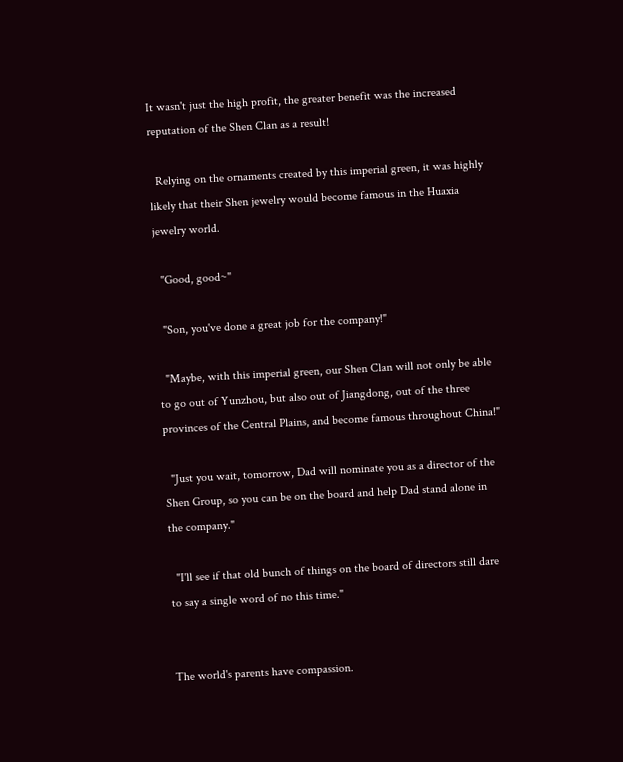It wasn't just the high profit, the greater benefit was the increased reputation of the Shen Clan as a result!

  Relying on the ornaments created by this imperial green, it was highly likely that their Shen jewelry would become famous in the Huaxia jewelry world.

  "Good, good~"

  "Son, you've done a great job for the company!"

  "Maybe, with this imperial green, our Shen Clan will not only be able to go out of Yunzhou, but also out of Jiangdong, out of the three provinces of the Central Plains, and become famous throughout China!"

  "Just you wait, tomorrow, Dad will nominate you as a director of the Shen Group, so you can be on the board and help Dad stand alone in the company."

  "I'll see if that old bunch of things on the board of directors still dare to say a single word of no this time."


The world's parents have compassion.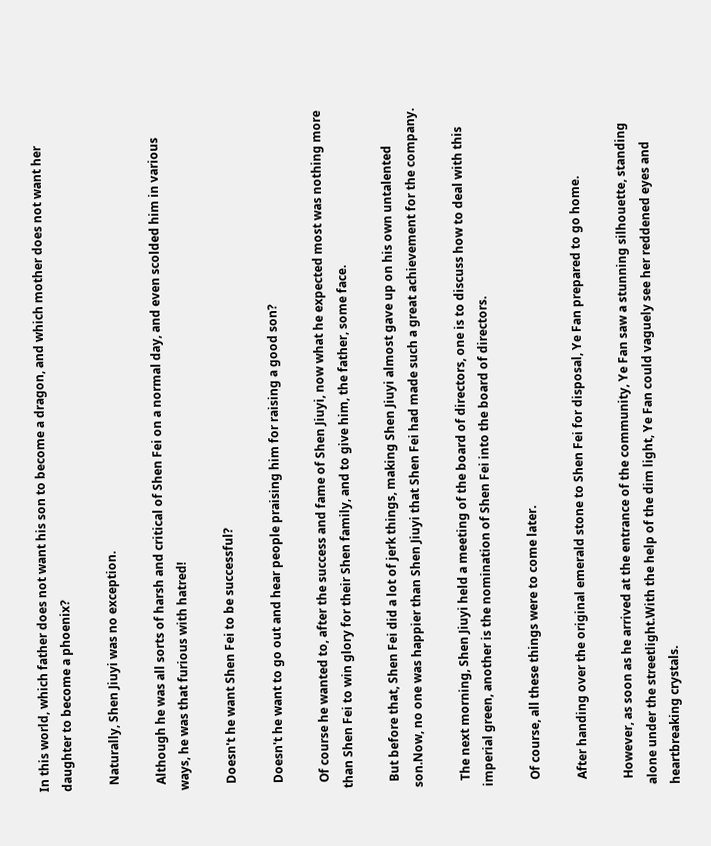In this world, which father does not want his son to become a dragon, and which mother does not want her daughter to become a phoenix?

  Naturally, Shen Jiuyi was no exception.

  Although he was all sorts of harsh and critical of Shen Fei on a normal day, and even scolded him in various ways, he was that furious with hatred!

  Doesn't he want Shen Fei to be successful?

  Doesn't he want to go out and hear people praising him for raising a good son?

  Of course he wanted to, after the success and fame of Shen Jiuyi, now what he expected most was nothing more than Shen Fei to win glory for their Shen family, and to give him, the father, some face.

  But before that, Shen Fei did a lot of jerk things, making Shen Jiuyi almost gave up on his own untalented son.Now, no one was happier than Shen Jiuyi that Shen Fei had made such a great achievement for the company.

  The next morning, Shen Jiuyi held a meeting of the board of directors, one is to discuss how to deal with this imperial green, another is the nomination of Shen Fei into the board of directors.

  Of course, all these things were to come later.

  After handing over the original emerald stone to Shen Fei for disposal, Ye Fan prepared to go home.

  However, as soon as he arrived at the entrance of the community, Ye Fan saw a stunning silhouette, standing alone under the streetlight.With the help of the dim light, Ye Fan could vaguely see her reddened eyes and heartbreaking crystals.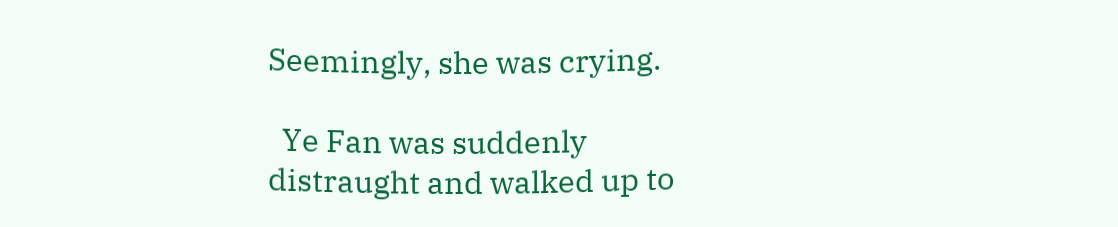Seemingly, she was crying.

  Ye Fan was suddenly distraught and walked up to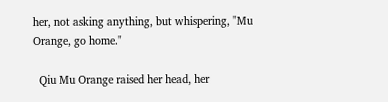her, not asking anything, but whispering, "Mu Orange, go home."

  Qiu Mu Orange raised her head, her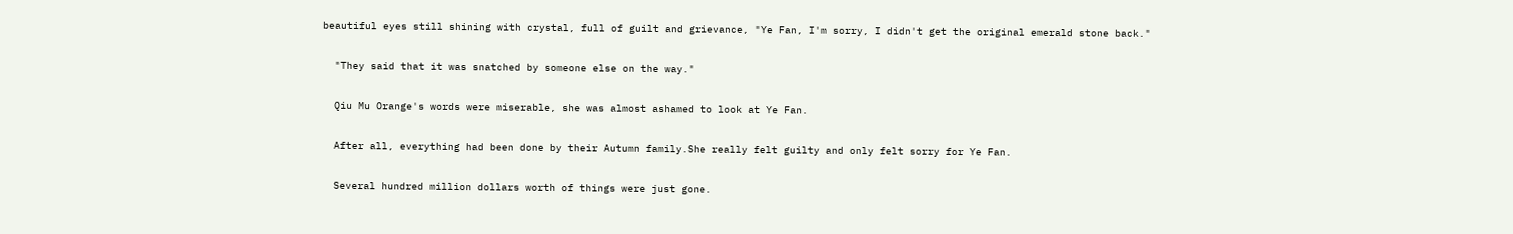beautiful eyes still shining with crystal, full of guilt and grievance, "Ye Fan, I'm sorry, I didn't get the original emerald stone back."

  "They said that it was snatched by someone else on the way."

  Qiu Mu Orange's words were miserable, she was almost ashamed to look at Ye Fan.

  After all, everything had been done by their Autumn family.She really felt guilty and only felt sorry for Ye Fan.

  Several hundred million dollars worth of things were just gone.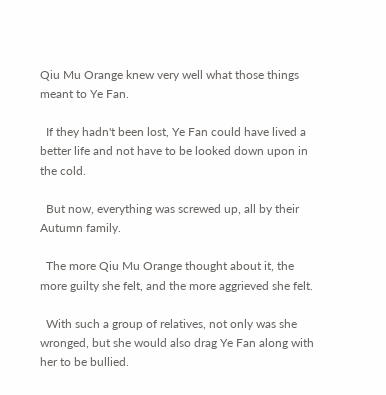Qiu Mu Orange knew very well what those things meant to Ye Fan.

  If they hadn't been lost, Ye Fan could have lived a better life and not have to be looked down upon in the cold.

  But now, everything was screwed up, all by their Autumn family.

  The more Qiu Mu Orange thought about it, the more guilty she felt, and the more aggrieved she felt.

  With such a group of relatives, not only was she wronged, but she would also drag Ye Fan along with her to be bullied.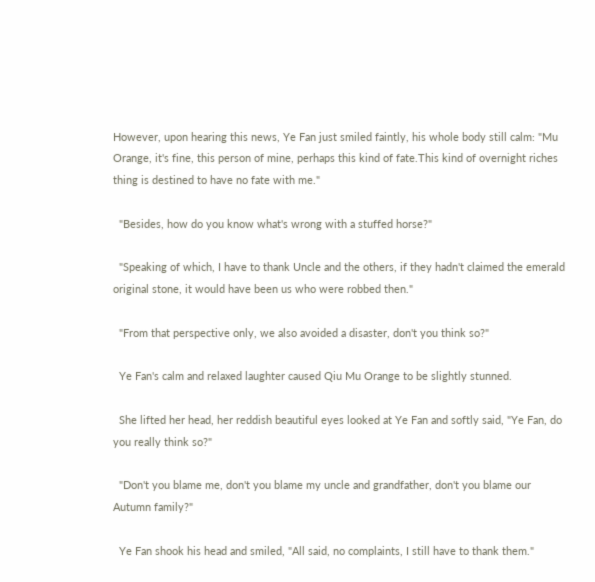However, upon hearing this news, Ye Fan just smiled faintly, his whole body still calm: "Mu Orange, it's fine, this person of mine, perhaps this kind of fate.This kind of overnight riches thing is destined to have no fate with me."

  "Besides, how do you know what's wrong with a stuffed horse?"

  "Speaking of which, I have to thank Uncle and the others, if they hadn't claimed the emerald original stone, it would have been us who were robbed then."

  "From that perspective only, we also avoided a disaster, don't you think so?"

  Ye Fan's calm and relaxed laughter caused Qiu Mu Orange to be slightly stunned.

  She lifted her head, her reddish beautiful eyes looked at Ye Fan and softly said, "Ye Fan, do you really think so?"

  "Don't you blame me, don't you blame my uncle and grandfather, don't you blame our Autumn family?"

  Ye Fan shook his head and smiled, "All said, no complaints, I still have to thank them."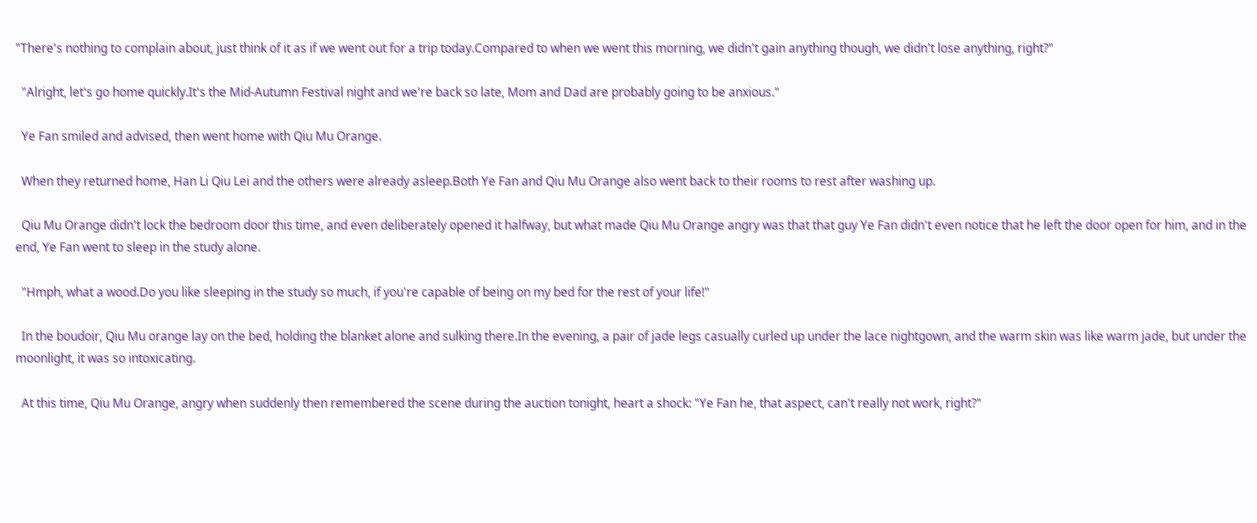"There's nothing to complain about, just think of it as if we went out for a trip today.Compared to when we went this morning, we didn't gain anything though, we didn't lose anything, right?"

  "Alright, let's go home quickly.It's the Mid-Autumn Festival night and we're back so late, Mom and Dad are probably going to be anxious."

  Ye Fan smiled and advised, then went home with Qiu Mu Orange.

  When they returned home, Han Li Qiu Lei and the others were already asleep.Both Ye Fan and Qiu Mu Orange also went back to their rooms to rest after washing up.

  Qiu Mu Orange didn't lock the bedroom door this time, and even deliberately opened it halfway, but what made Qiu Mu Orange angry was that that guy Ye Fan didn't even notice that he left the door open for him, and in the end, Ye Fan went to sleep in the study alone.

  "Hmph, what a wood.Do you like sleeping in the study so much, if you're capable of being on my bed for the rest of your life!"

  In the boudoir, Qiu Mu orange lay on the bed, holding the blanket alone and sulking there.In the evening, a pair of jade legs casually curled up under the lace nightgown, and the warm skin was like warm jade, but under the moonlight, it was so intoxicating.

  At this time, Qiu Mu Orange, angry when suddenly then remembered the scene during the auction tonight, heart a shock: "Ye Fan he, that aspect, can't really not work, right?"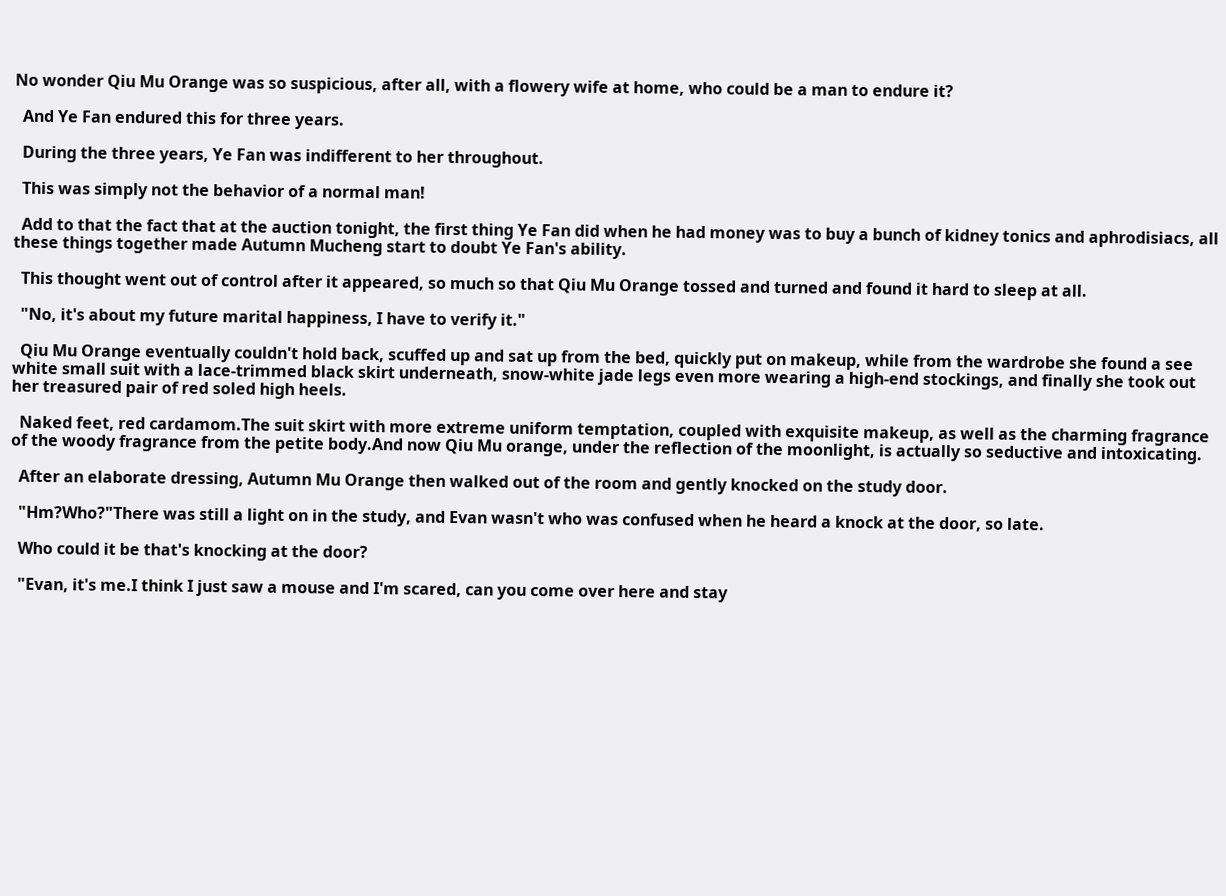No wonder Qiu Mu Orange was so suspicious, after all, with a flowery wife at home, who could be a man to endure it?

  And Ye Fan endured this for three years.

  During the three years, Ye Fan was indifferent to her throughout.

  This was simply not the behavior of a normal man!

  Add to that the fact that at the auction tonight, the first thing Ye Fan did when he had money was to buy a bunch of kidney tonics and aphrodisiacs, all these things together made Autumn Mucheng start to doubt Ye Fan's ability.

  This thought went out of control after it appeared, so much so that Qiu Mu Orange tossed and turned and found it hard to sleep at all.

  "No, it's about my future marital happiness, I have to verify it."

  Qiu Mu Orange eventually couldn't hold back, scuffed up and sat up from the bed, quickly put on makeup, while from the wardrobe she found a see white small suit with a lace-trimmed black skirt underneath, snow-white jade legs even more wearing a high-end stockings, and finally she took out her treasured pair of red soled high heels.

  Naked feet, red cardamom.The suit skirt with more extreme uniform temptation, coupled with exquisite makeup, as well as the charming fragrance of the woody fragrance from the petite body.And now Qiu Mu orange, under the reflection of the moonlight, is actually so seductive and intoxicating.

  After an elaborate dressing, Autumn Mu Orange then walked out of the room and gently knocked on the study door.

  "Hm?Who?"There was still a light on in the study, and Evan wasn't who was confused when he heard a knock at the door, so late.

  Who could it be that's knocking at the door?

  "Evan, it's me.I think I just saw a mouse and I'm scared, can you come over here and stay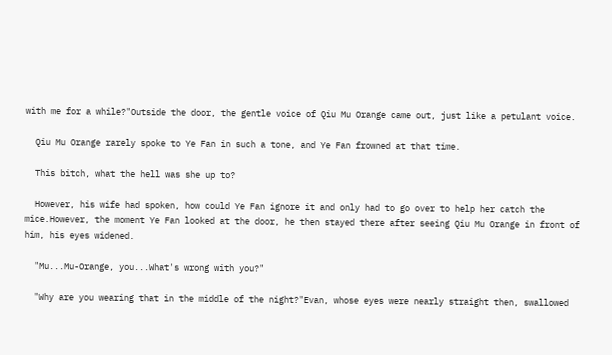with me for a while?"Outside the door, the gentle voice of Qiu Mu Orange came out, just like a petulant voice.

  Qiu Mu Orange rarely spoke to Ye Fan in such a tone, and Ye Fan frowned at that time.

  This bitch, what the hell was she up to?

  However, his wife had spoken, how could Ye Fan ignore it and only had to go over to help her catch the mice.However, the moment Ye Fan looked at the door, he then stayed there after seeing Qiu Mu Orange in front of him, his eyes widened.

  "Mu...Mu-Orange, you...What's wrong with you?"

  "Why are you wearing that in the middle of the night?"Evan, whose eyes were nearly straight then, swallowed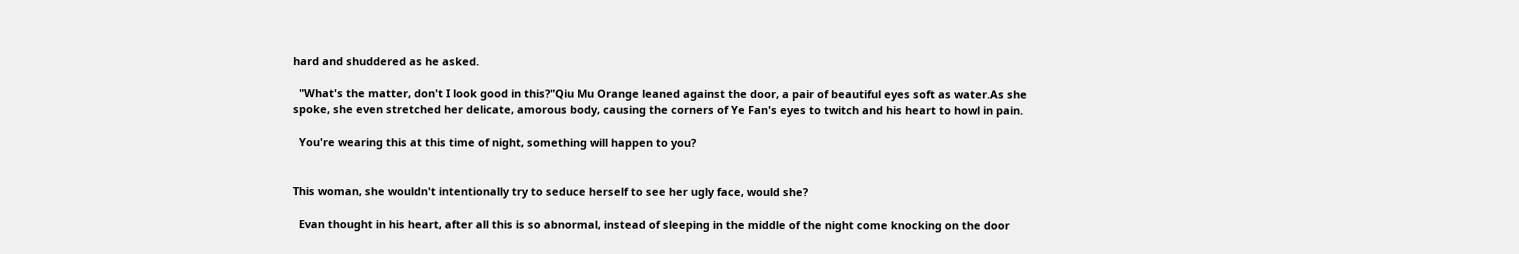hard and shuddered as he asked.

  "What's the matter, don't I look good in this?"Qiu Mu Orange leaned against the door, a pair of beautiful eyes soft as water.As she spoke, she even stretched her delicate, amorous body, causing the corners of Ye Fan's eyes to twitch and his heart to howl in pain.

  You're wearing this at this time of night, something will happen to you?


This woman, she wouldn't intentionally try to seduce herself to see her ugly face, would she?

  Evan thought in his heart, after all this is so abnormal, instead of sleeping in the middle of the night come knocking on the door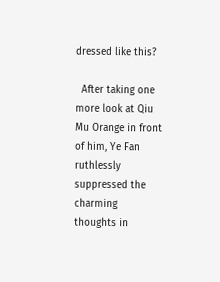dressed like this?

  After taking one more look at Qiu Mu Orange in front of him, Ye Fan ruthlessly suppressed the charming thoughts in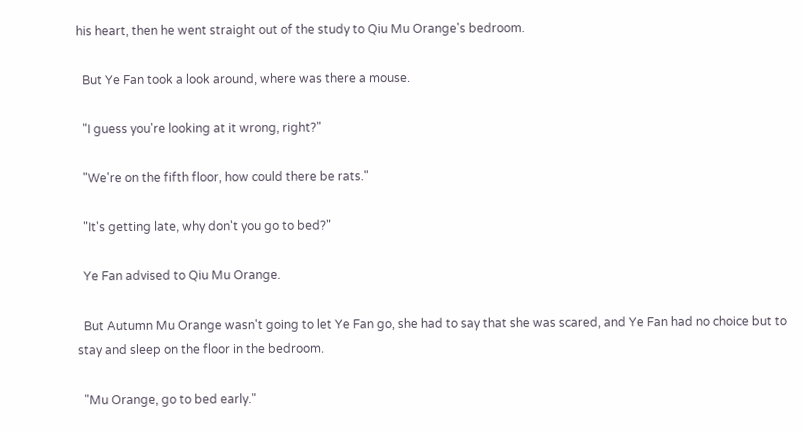his heart, then he went straight out of the study to Qiu Mu Orange's bedroom.

  But Ye Fan took a look around, where was there a mouse.

  "I guess you're looking at it wrong, right?"

  "We're on the fifth floor, how could there be rats."

  "It's getting late, why don't you go to bed?"

  Ye Fan advised to Qiu Mu Orange.

  But Autumn Mu Orange wasn't going to let Ye Fan go, she had to say that she was scared, and Ye Fan had no choice but to stay and sleep on the floor in the bedroom.

  "Mu Orange, go to bed early."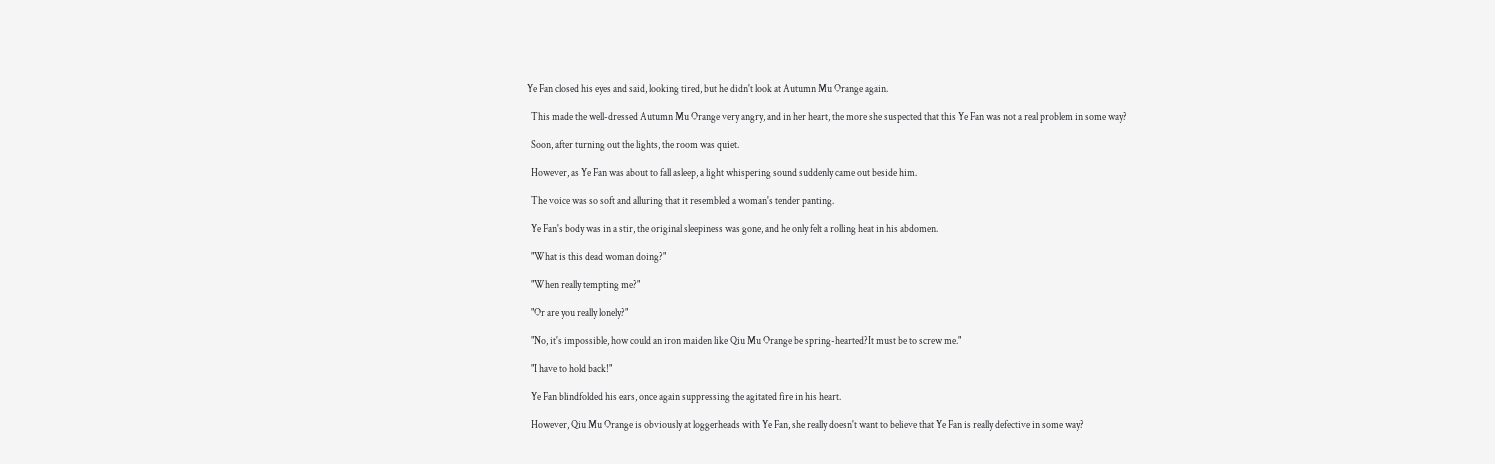Ye Fan closed his eyes and said, looking tired, but he didn't look at Autumn Mu Orange again.

  This made the well-dressed Autumn Mu Orange very angry, and in her heart, the more she suspected that this Ye Fan was not a real problem in some way?

  Soon, after turning out the lights, the room was quiet.

  However, as Ye Fan was about to fall asleep, a light whispering sound suddenly came out beside him.

  The voice was so soft and alluring that it resembled a woman's tender panting.

  Ye Fan's body was in a stir, the original sleepiness was gone, and he only felt a rolling heat in his abdomen.

  "What is this dead woman doing?"

  "When really tempting me?"

  "Or are you really lonely?"

  "No, it's impossible, how could an iron maiden like Qiu Mu Orange be spring-hearted?It must be to screw me."

  "I have to hold back!"

  Ye Fan blindfolded his ears, once again suppressing the agitated fire in his heart.

  However, Qiu Mu Orange is obviously at loggerheads with Ye Fan, she really doesn't want to believe that Ye Fan is really defective in some way?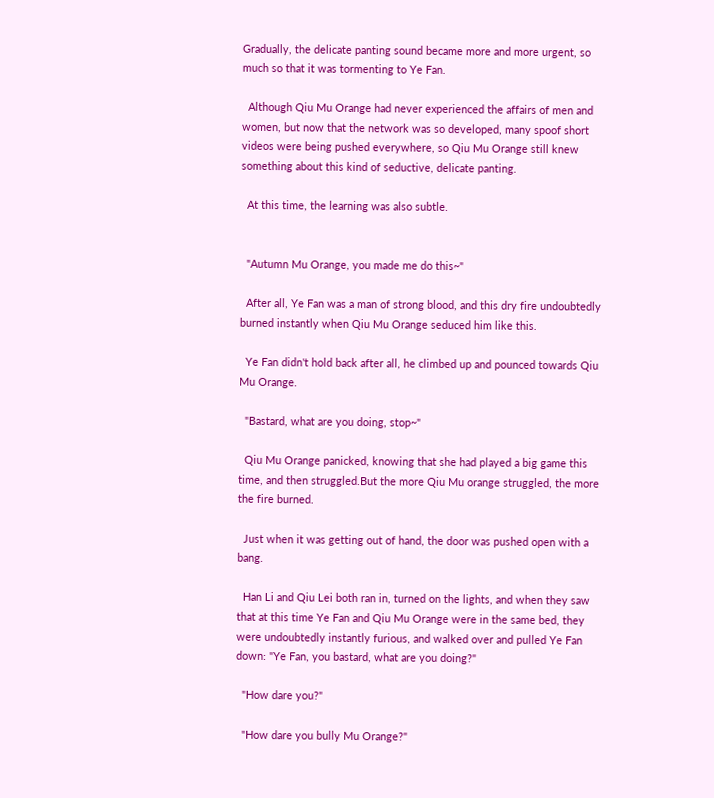Gradually, the delicate panting sound became more and more urgent, so much so that it was tormenting to Ye Fan.

  Although Qiu Mu Orange had never experienced the affairs of men and women, but now that the network was so developed, many spoof short videos were being pushed everywhere, so Qiu Mu Orange still knew something about this kind of seductive, delicate panting.

  At this time, the learning was also subtle.


  "Autumn Mu Orange, you made me do this~"

  After all, Ye Fan was a man of strong blood, and this dry fire undoubtedly burned instantly when Qiu Mu Orange seduced him like this.

  Ye Fan didn't hold back after all, he climbed up and pounced towards Qiu Mu Orange.

  "Bastard, what are you doing, stop~"

  Qiu Mu Orange panicked, knowing that she had played a big game this time, and then struggled.But the more Qiu Mu orange struggled, the more the fire burned.

  Just when it was getting out of hand, the door was pushed open with a bang.

  Han Li and Qiu Lei both ran in, turned on the lights, and when they saw that at this time Ye Fan and Qiu Mu Orange were in the same bed, they were undoubtedly instantly furious, and walked over and pulled Ye Fan down: "Ye Fan, you bastard, what are you doing?"

  "How dare you?"

  "How dare you bully Mu Orange?"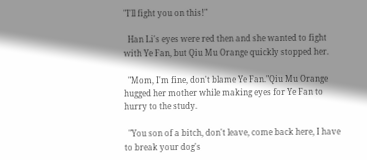"I'll fight you on this!"

  Han Li's eyes were red then and she wanted to fight with Ye Fan, but Qiu Mu Orange quickly stopped her.

  "Mom, I'm fine, don't blame Ye Fan."Qiu Mu Orange hugged her mother while making eyes for Ye Fan to hurry to the study.

  "You son of a bitch, don't leave, come back here, I have to break your dog's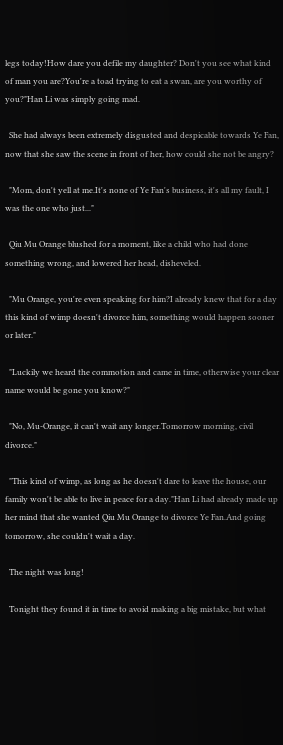legs today!How dare you defile my daughter? Don't you see what kind of man you are?You're a toad trying to eat a swan, are you worthy of you?"Han Li was simply going mad.

  She had always been extremely disgusted and despicable towards Ye Fan, now that she saw the scene in front of her, how could she not be angry?

  "Mom, don't yell at me.It's none of Ye Fan's business, it's all my fault, I was the one who just..."

  Qiu Mu Orange blushed for a moment, like a child who had done something wrong, and lowered her head, disheveled.

  "Mu Orange, you're even speaking for him?I already knew that for a day this kind of wimp doesn't divorce him, something would happen sooner or later."

  "Luckily we heard the commotion and came in time, otherwise your clear name would be gone you know?"

  "No, Mu-Orange, it can't wait any longer.Tomorrow morning, civil divorce."

  "This kind of wimp, as long as he doesn't dare to leave the house, our family won't be able to live in peace for a day."Han Li had already made up her mind that she wanted Qiu Mu Orange to divorce Ye Fan.And going tomorrow, she couldn't wait a day.

  The night was long!

  Tonight they found it in time to avoid making a big mistake, but what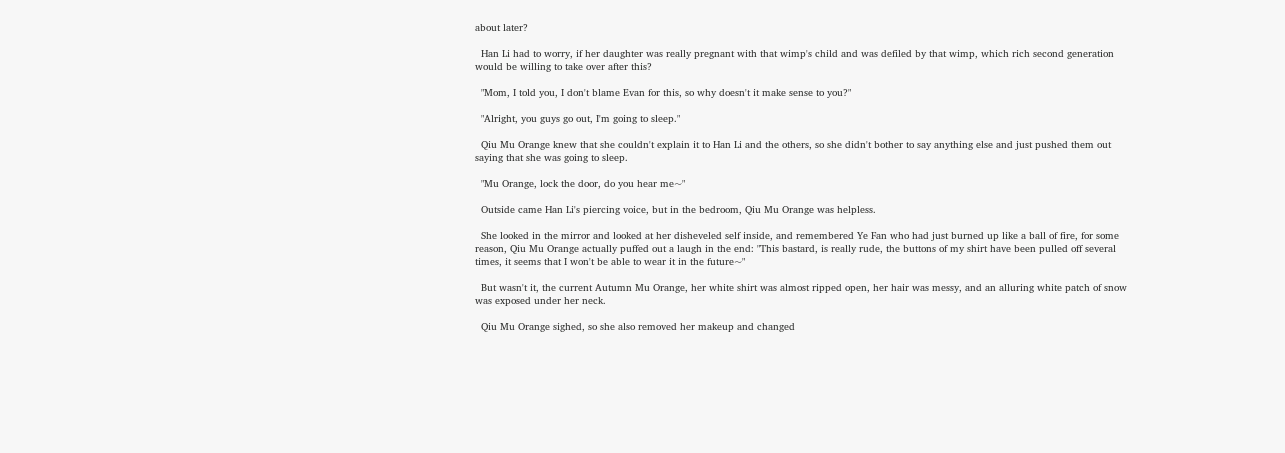about later?

  Han Li had to worry, if her daughter was really pregnant with that wimp's child and was defiled by that wimp, which rich second generation would be willing to take over after this?

  "Mom, I told you, I don't blame Evan for this, so why doesn't it make sense to you?"

  "Alright, you guys go out, I'm going to sleep."

  Qiu Mu Orange knew that she couldn't explain it to Han Li and the others, so she didn't bother to say anything else and just pushed them out saying that she was going to sleep.

  "Mu Orange, lock the door, do you hear me~"

  Outside came Han Li's piercing voice, but in the bedroom, Qiu Mu Orange was helpless.

  She looked in the mirror and looked at her disheveled self inside, and remembered Ye Fan who had just burned up like a ball of fire, for some reason, Qiu Mu Orange actually puffed out a laugh in the end: "This bastard, is really rude, the buttons of my shirt have been pulled off several times, it seems that I won't be able to wear it in the future~"

  But wasn't it, the current Autumn Mu Orange, her white shirt was almost ripped open, her hair was messy, and an alluring white patch of snow was exposed under her neck.

  Qiu Mu Orange sighed, so she also removed her makeup and changed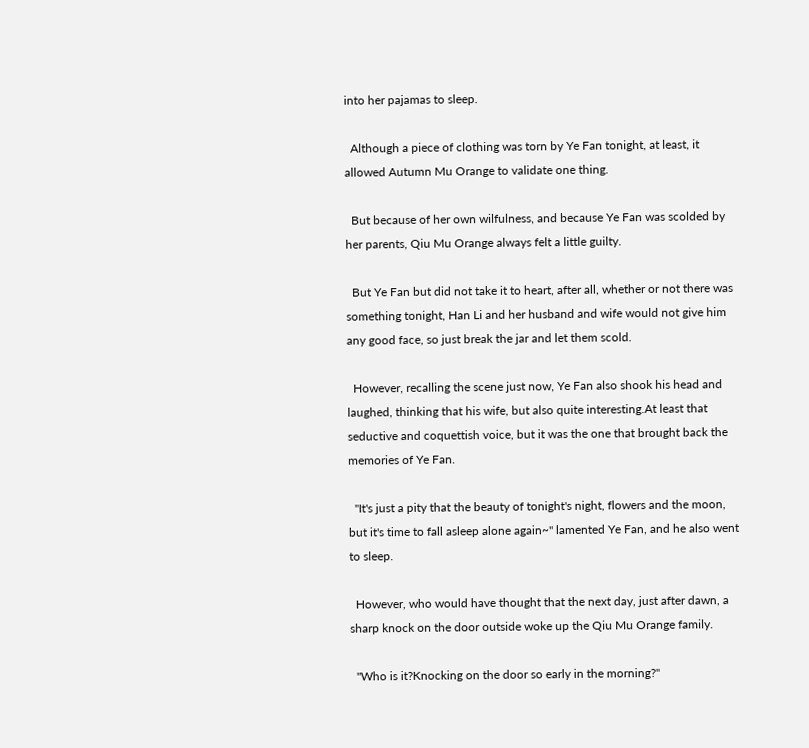into her pajamas to sleep.

  Although a piece of clothing was torn by Ye Fan tonight, at least, it allowed Autumn Mu Orange to validate one thing.

  But because of her own wilfulness, and because Ye Fan was scolded by her parents, Qiu Mu Orange always felt a little guilty.

  But Ye Fan but did not take it to heart, after all, whether or not there was something tonight, Han Li and her husband and wife would not give him any good face, so just break the jar and let them scold.

  However, recalling the scene just now, Ye Fan also shook his head and laughed, thinking that his wife, but also quite interesting.At least that seductive and coquettish voice, but it was the one that brought back the memories of Ye Fan.

  "It's just a pity that the beauty of tonight's night, flowers and the moon, but it's time to fall asleep alone again~" lamented Ye Fan, and he also went to sleep.

  However, who would have thought that the next day, just after dawn, a sharp knock on the door outside woke up the Qiu Mu Orange family.

  "Who is it?Knocking on the door so early in the morning?"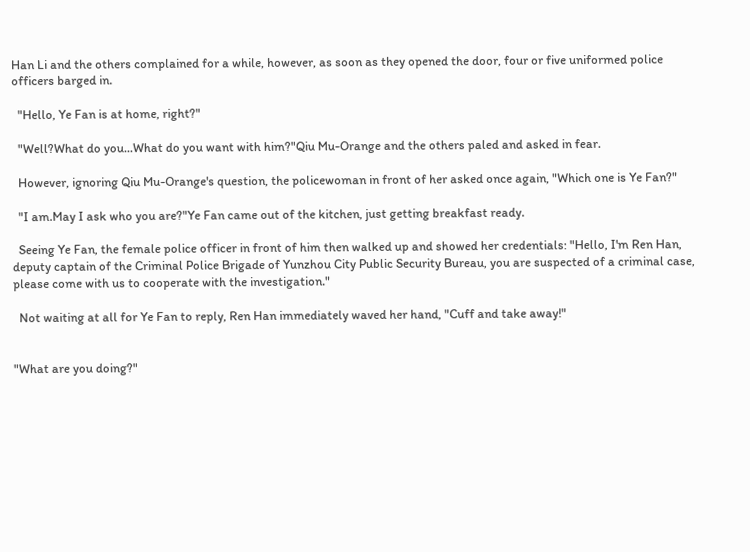Han Li and the others complained for a while, however, as soon as they opened the door, four or five uniformed police officers barged in.

  "Hello, Ye Fan is at home, right?"

  "Well?What do you...What do you want with him?"Qiu Mu-Orange and the others paled and asked in fear.

  However, ignoring Qiu Mu-Orange's question, the policewoman in front of her asked once again, "Which one is Ye Fan?"

  "I am.May I ask who you are?"Ye Fan came out of the kitchen, just getting breakfast ready.

  Seeing Ye Fan, the female police officer in front of him then walked up and showed her credentials: "Hello, I'm Ren Han, deputy captain of the Criminal Police Brigade of Yunzhou City Public Security Bureau, you are suspected of a criminal case, please come with us to cooperate with the investigation."

  Not waiting at all for Ye Fan to reply, Ren Han immediately waved her hand, "Cuff and take away!"


"What are you doing?"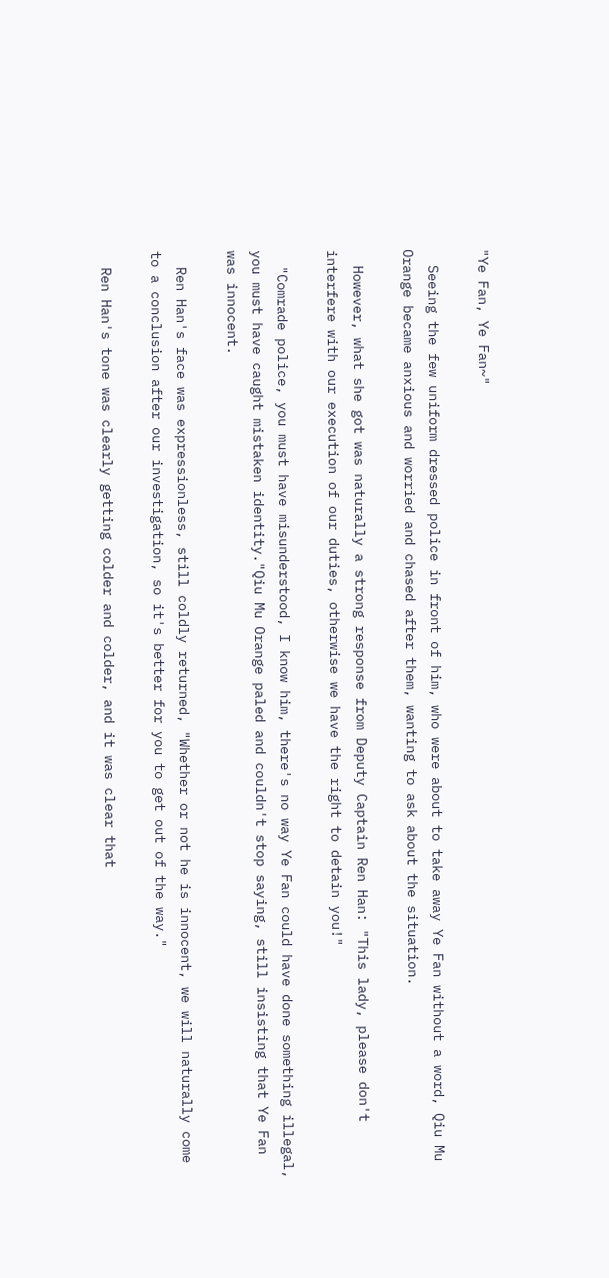"Ye Fan, Ye Fan~"

  Seeing the few uniform dressed police in front of him, who were about to take away Ye Fan without a word, Qiu Mu Orange became anxious and worried and chased after them, wanting to ask about the situation.

  However, what she got was naturally a strong response from Deputy Captain Ren Han: "This lady, please don't interfere with our execution of our duties, otherwise we have the right to detain you!"

  "Comrade police, you must have misunderstood, I know him, there's no way Ye Fan could have done something illegal, you must have caught mistaken identity."Qiu Mu Orange paled and couldn't stop saying, still insisting that Ye Fan was innocent.

  Ren Han's face was expressionless, still coldly returned, "Whether or not he is innocent, we will naturally come to a conclusion after our investigation, so it's better for you to get out of the way."

  Ren Han's tone was clearly getting colder and colder, and it was clear that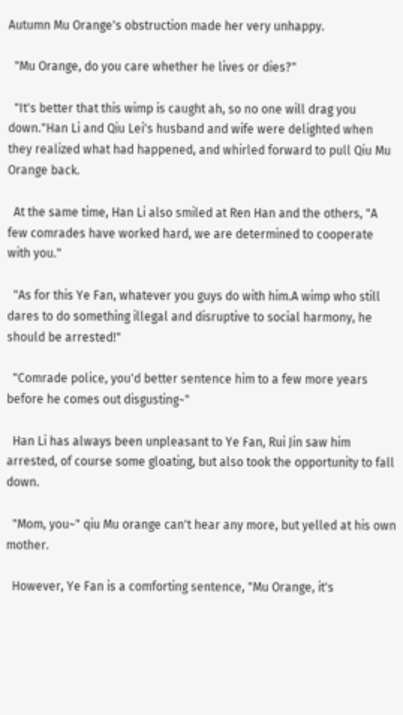Autumn Mu Orange's obstruction made her very unhappy.

  "Mu Orange, do you care whether he lives or dies?"

  "It's better that this wimp is caught ah, so no one will drag you down."Han Li and Qiu Lei's husband and wife were delighted when they realized what had happened, and whirled forward to pull Qiu Mu Orange back.

  At the same time, Han Li also smiled at Ren Han and the others, "A few comrades have worked hard, we are determined to cooperate with you."

  "As for this Ye Fan, whatever you guys do with him.A wimp who still dares to do something illegal and disruptive to social harmony, he should be arrested!"

  "Comrade police, you'd better sentence him to a few more years before he comes out disgusting~"

  Han Li has always been unpleasant to Ye Fan, Rui Jin saw him arrested, of course some gloating, but also took the opportunity to fall down.

  "Mom, you~" qiu Mu orange can't hear any more, but yelled at his own mother.

  However, Ye Fan is a comforting sentence, "Mu Orange, it's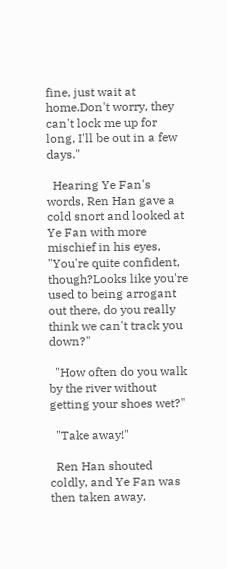fine, just wait at home.Don't worry, they can't lock me up for long, I'll be out in a few days."

  Hearing Ye Fan's words, Ren Han gave a cold snort and looked at Ye Fan with more mischief in his eyes, "You're quite confident, though?Looks like you're used to being arrogant out there, do you really think we can't track you down?"

  "How often do you walk by the river without getting your shoes wet?"

  "Take away!"

  Ren Han shouted coldly, and Ye Fan was then taken away.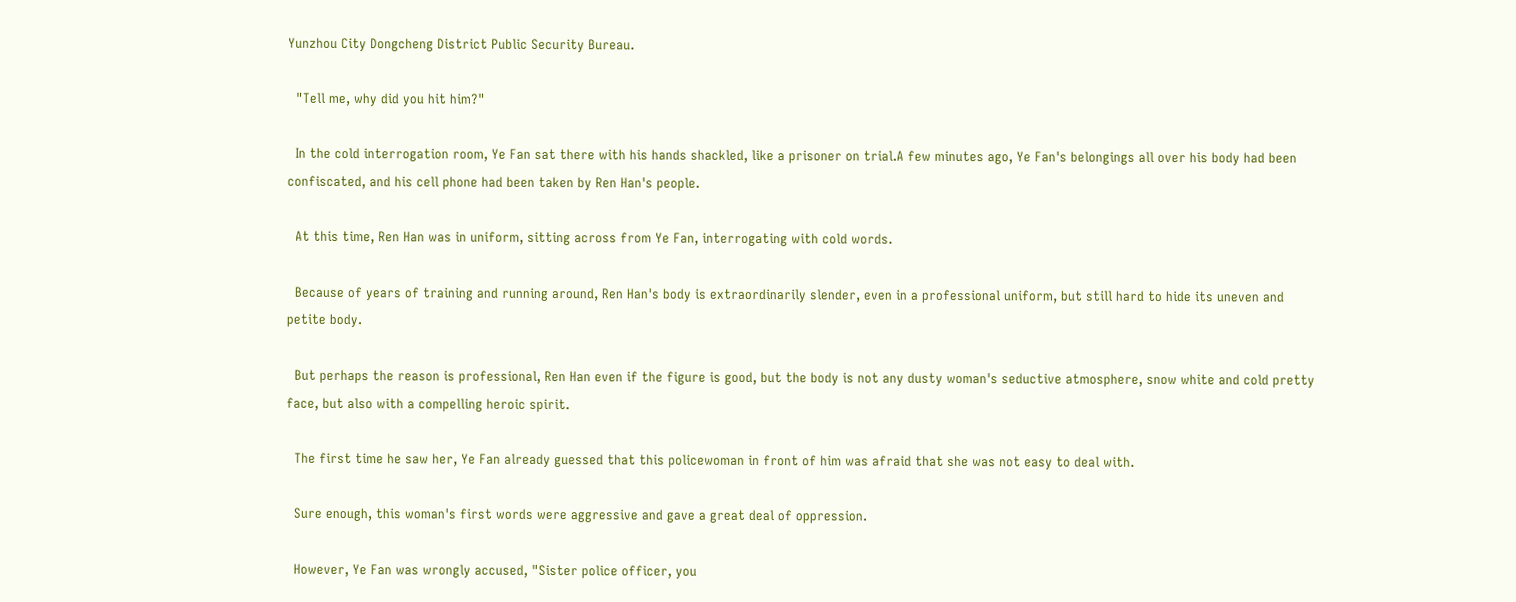Yunzhou City Dongcheng District Public Security Bureau.

  "Tell me, why did you hit him?"

  In the cold interrogation room, Ye Fan sat there with his hands shackled, like a prisoner on trial.A few minutes ago, Ye Fan's belongings all over his body had been confiscated, and his cell phone had been taken by Ren Han's people.

  At this time, Ren Han was in uniform, sitting across from Ye Fan, interrogating with cold words.

  Because of years of training and running around, Ren Han's body is extraordinarily slender, even in a professional uniform, but still hard to hide its uneven and petite body.

  But perhaps the reason is professional, Ren Han even if the figure is good, but the body is not any dusty woman's seductive atmosphere, snow white and cold pretty face, but also with a compelling heroic spirit.

  The first time he saw her, Ye Fan already guessed that this policewoman in front of him was afraid that she was not easy to deal with.

  Sure enough, this woman's first words were aggressive and gave a great deal of oppression.

  However, Ye Fan was wrongly accused, "Sister police officer, you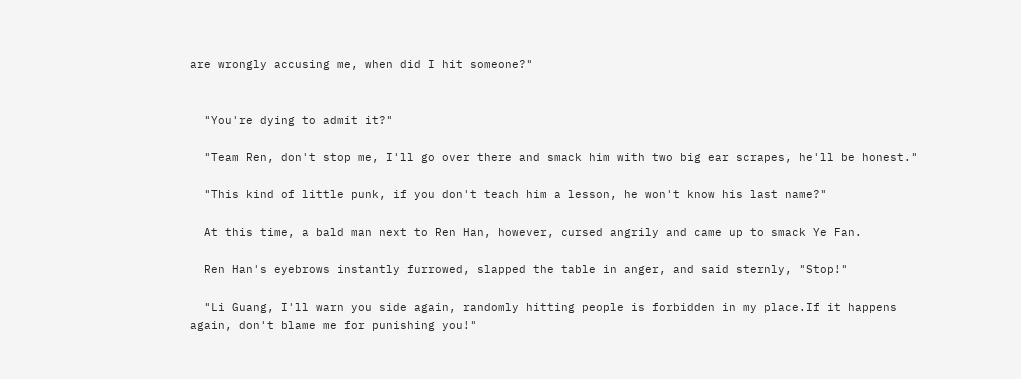are wrongly accusing me, when did I hit someone?"


  "You're dying to admit it?"

  "Team Ren, don't stop me, I'll go over there and smack him with two big ear scrapes, he'll be honest."

  "This kind of little punk, if you don't teach him a lesson, he won't know his last name?"

  At this time, a bald man next to Ren Han, however, cursed angrily and came up to smack Ye Fan.

  Ren Han's eyebrows instantly furrowed, slapped the table in anger, and said sternly, "Stop!"

  "Li Guang, I'll warn you side again, randomly hitting people is forbidden in my place.If it happens again, don't blame me for punishing you!"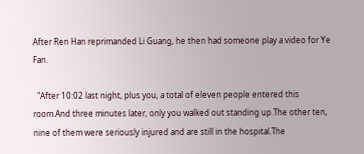After Ren Han reprimanded Li Guang, he then had someone play a video for Ye Fan.

  "After 10:02 last night, plus you, a total of eleven people entered this room.And three minutes later, only you walked out standing up.The other ten, nine of them were seriously injured and are still in the hospital.The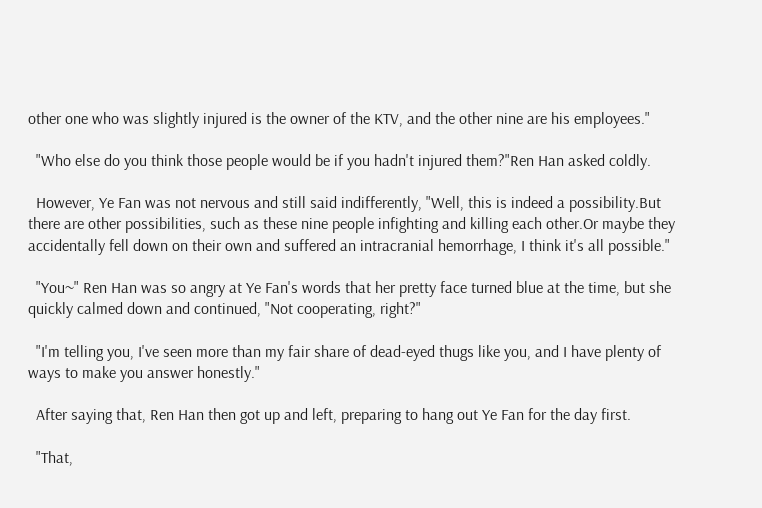other one who was slightly injured is the owner of the KTV, and the other nine are his employees."

  "Who else do you think those people would be if you hadn't injured them?"Ren Han asked coldly.

  However, Ye Fan was not nervous and still said indifferently, "Well, this is indeed a possibility.But there are other possibilities, such as these nine people infighting and killing each other.Or maybe they accidentally fell down on their own and suffered an intracranial hemorrhage, I think it's all possible."

  "You~" Ren Han was so angry at Ye Fan's words that her pretty face turned blue at the time, but she quickly calmed down and continued, "Not cooperating, right?"

  "I'm telling you, I've seen more than my fair share of dead-eyed thugs like you, and I have plenty of ways to make you answer honestly."

  After saying that, Ren Han then got up and left, preparing to hang out Ye Fan for the day first.

  "That,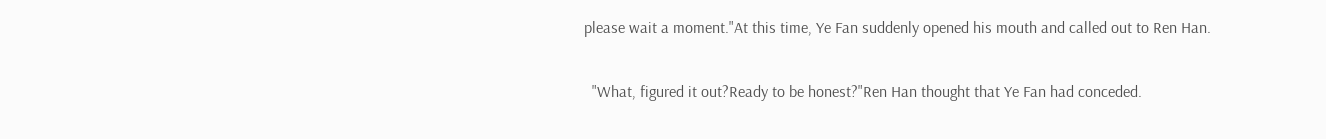please wait a moment."At this time, Ye Fan suddenly opened his mouth and called out to Ren Han.

  "What, figured it out?Ready to be honest?"Ren Han thought that Ye Fan had conceded.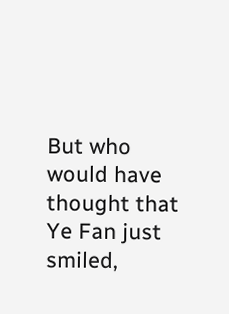But who would have thought that Ye Fan just smiled,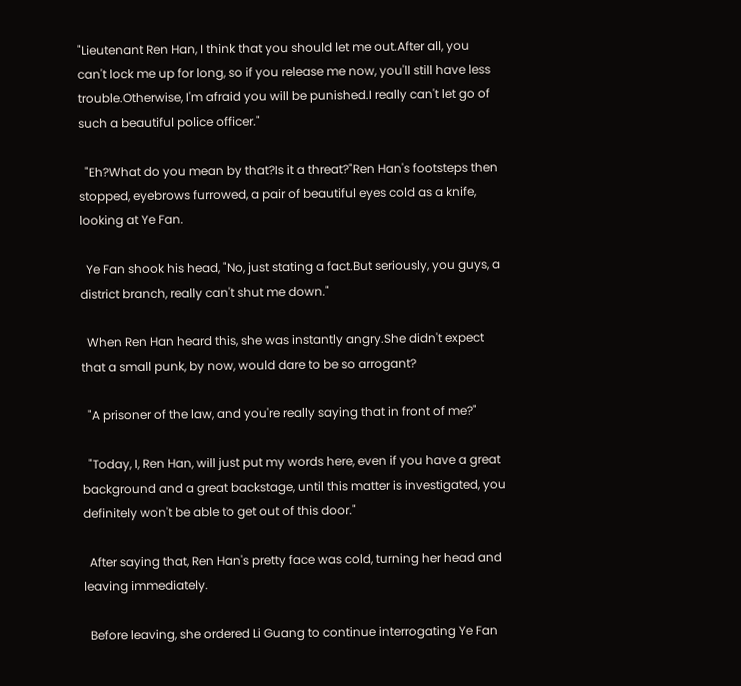"Lieutenant Ren Han, I think that you should let me out.After all, you can't lock me up for long, so if you release me now, you'll still have less trouble.Otherwise, I'm afraid you will be punished.I really can't let go of such a beautiful police officer."

  "Eh?What do you mean by that?Is it a threat?"Ren Han's footsteps then stopped, eyebrows furrowed, a pair of beautiful eyes cold as a knife, looking at Ye Fan.

  Ye Fan shook his head, "No, just stating a fact.But seriously, you guys, a district branch, really can't shut me down."

  When Ren Han heard this, she was instantly angry.She didn't expect that a small punk, by now, would dare to be so arrogant?

  "A prisoner of the law, and you're really saying that in front of me?"

  "Today, I, Ren Han, will just put my words here, even if you have a great background and a great backstage, until this matter is investigated, you definitely won't be able to get out of this door."

  After saying that, Ren Han's pretty face was cold, turning her head and leaving immediately.

  Before leaving, she ordered Li Guang to continue interrogating Ye Fan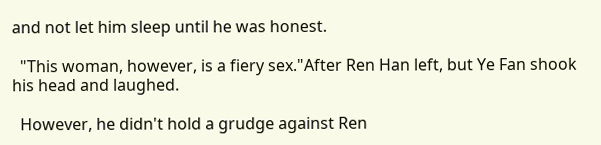and not let him sleep until he was honest.

  "This woman, however, is a fiery sex."After Ren Han left, but Ye Fan shook his head and laughed.

  However, he didn't hold a grudge against Ren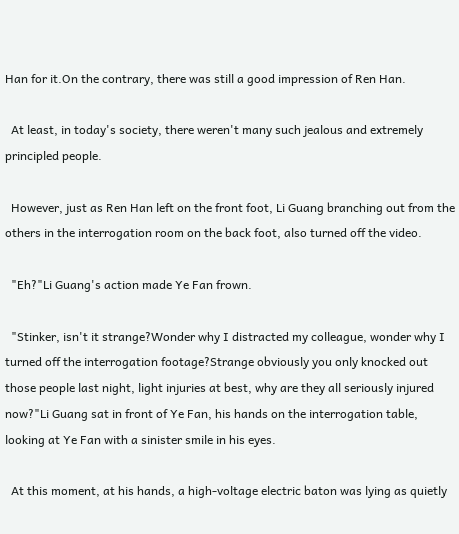Han for it.On the contrary, there was still a good impression of Ren Han.

  At least, in today's society, there weren't many such jealous and extremely principled people.

  However, just as Ren Han left on the front foot, Li Guang branching out from the others in the interrogation room on the back foot, also turned off the video.

  "Eh?"Li Guang's action made Ye Fan frown.

  "Stinker, isn't it strange?Wonder why I distracted my colleague, wonder why I turned off the interrogation footage?Strange obviously you only knocked out those people last night, light injuries at best, why are they all seriously injured now?"Li Guang sat in front of Ye Fan, his hands on the interrogation table, looking at Ye Fan with a sinister smile in his eyes.

  At this moment, at his hands, a high-voltage electric baton was lying as quietly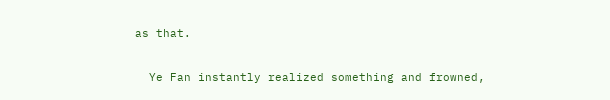as that.

  Ye Fan instantly realized something and frowned,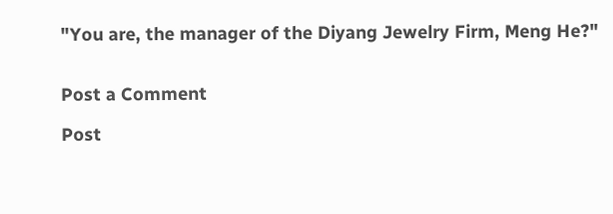"You are, the manager of the Diyang Jewelry Firm, Meng He?"


Post a Comment

Post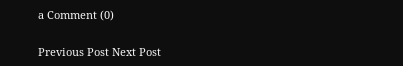a Comment (0)

Previous Post Next Post